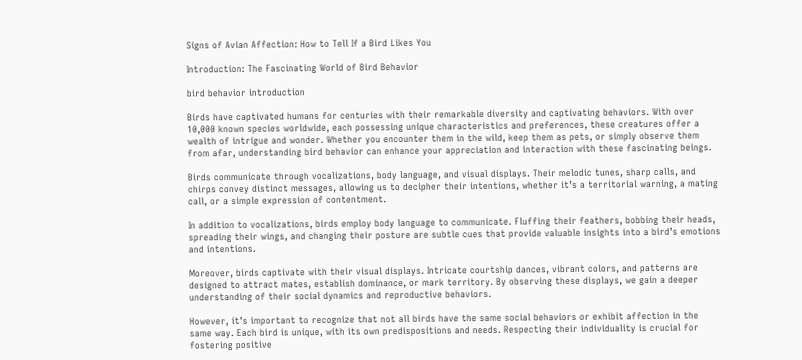Signs of Avian Affection: How to Tell If a Bird Likes You

Introduction: The Fascinating World of Bird Behavior

bird behavior introduction

Birds have captivated humans for centuries with their remarkable diversity and captivating behaviors. With over 10,000 known species worldwide, each possessing unique characteristics and preferences, these creatures offer a wealth of intrigue and wonder. Whether you encounter them in the wild, keep them as pets, or simply observe them from afar, understanding bird behavior can enhance your appreciation and interaction with these fascinating beings.

Birds communicate through vocalizations, body language, and visual displays. Their melodic tunes, sharp calls, and chirps convey distinct messages, allowing us to decipher their intentions, whether it’s a territorial warning, a mating call, or a simple expression of contentment.

In addition to vocalizations, birds employ body language to communicate. Fluffing their feathers, bobbing their heads, spreading their wings, and changing their posture are subtle cues that provide valuable insights into a bird’s emotions and intentions.

Moreover, birds captivate with their visual displays. Intricate courtship dances, vibrant colors, and patterns are designed to attract mates, establish dominance, or mark territory. By observing these displays, we gain a deeper understanding of their social dynamics and reproductive behaviors.

However, it’s important to recognize that not all birds have the same social behaviors or exhibit affection in the same way. Each bird is unique, with its own predispositions and needs. Respecting their individuality is crucial for fostering positive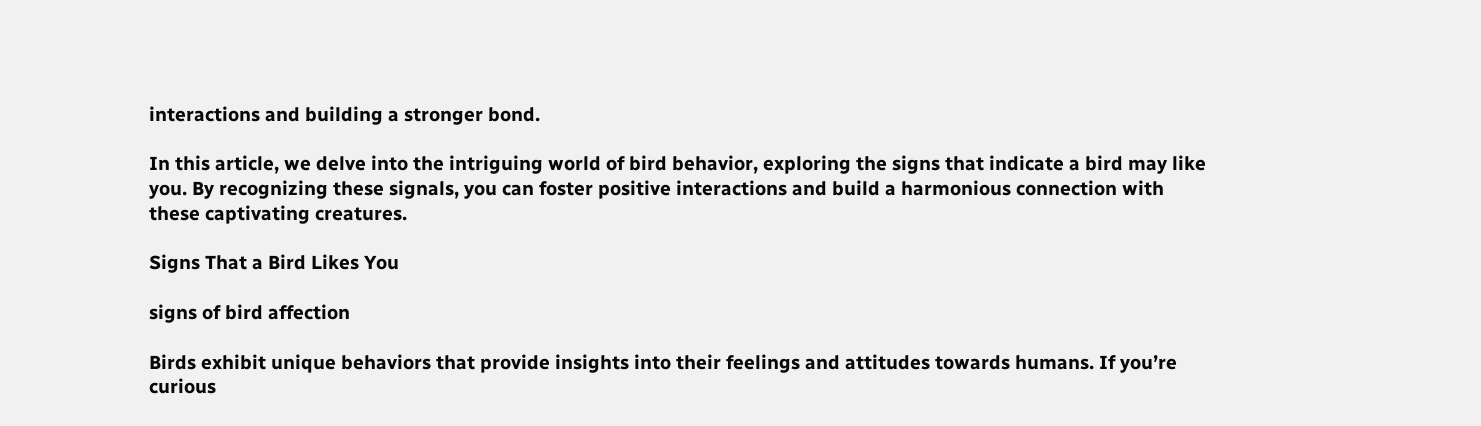interactions and building a stronger bond.

In this article, we delve into the intriguing world of bird behavior, exploring the signs that indicate a bird may like you. By recognizing these signals, you can foster positive interactions and build a harmonious connection with these captivating creatures.

Signs That a Bird Likes You

signs of bird affection

Birds exhibit unique behaviors that provide insights into their feelings and attitudes towards humans. If you’re curious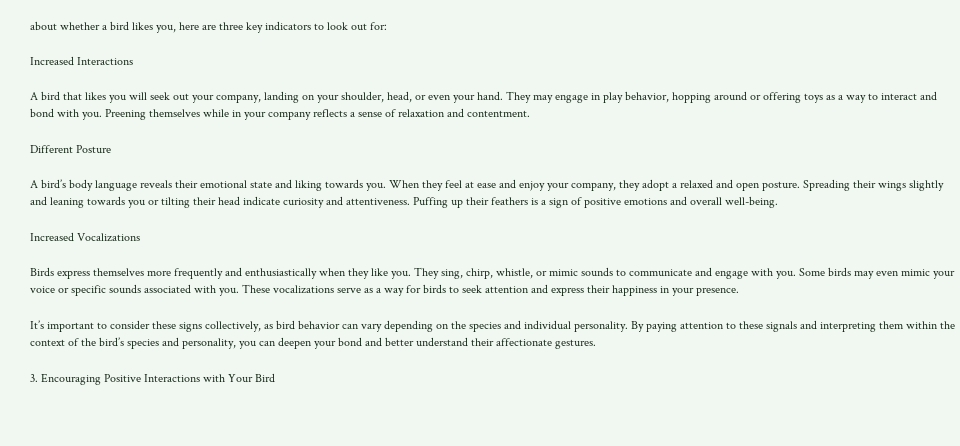about whether a bird likes you, here are three key indicators to look out for:

Increased Interactions

A bird that likes you will seek out your company, landing on your shoulder, head, or even your hand. They may engage in play behavior, hopping around or offering toys as a way to interact and bond with you. Preening themselves while in your company reflects a sense of relaxation and contentment.

Different Posture

A bird’s body language reveals their emotional state and liking towards you. When they feel at ease and enjoy your company, they adopt a relaxed and open posture. Spreading their wings slightly and leaning towards you or tilting their head indicate curiosity and attentiveness. Puffing up their feathers is a sign of positive emotions and overall well-being.

Increased Vocalizations

Birds express themselves more frequently and enthusiastically when they like you. They sing, chirp, whistle, or mimic sounds to communicate and engage with you. Some birds may even mimic your voice or specific sounds associated with you. These vocalizations serve as a way for birds to seek attention and express their happiness in your presence.

It’s important to consider these signs collectively, as bird behavior can vary depending on the species and individual personality. By paying attention to these signals and interpreting them within the context of the bird’s species and personality, you can deepen your bond and better understand their affectionate gestures.

3. Encouraging Positive Interactions with Your Bird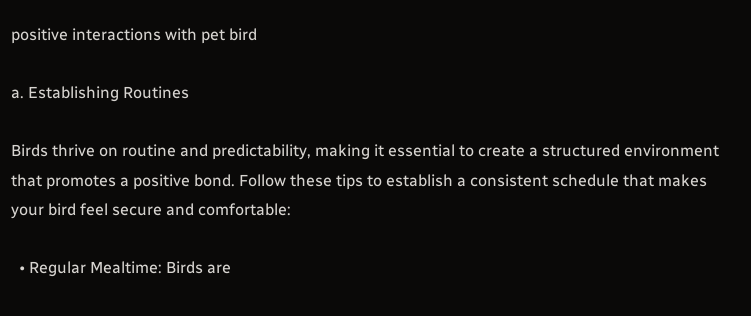positive interactions with pet bird

a. Establishing Routines

Birds thrive on routine and predictability, making it essential to create a structured environment that promotes a positive bond. Follow these tips to establish a consistent schedule that makes your bird feel secure and comfortable:

  • Regular Mealtime: Birds are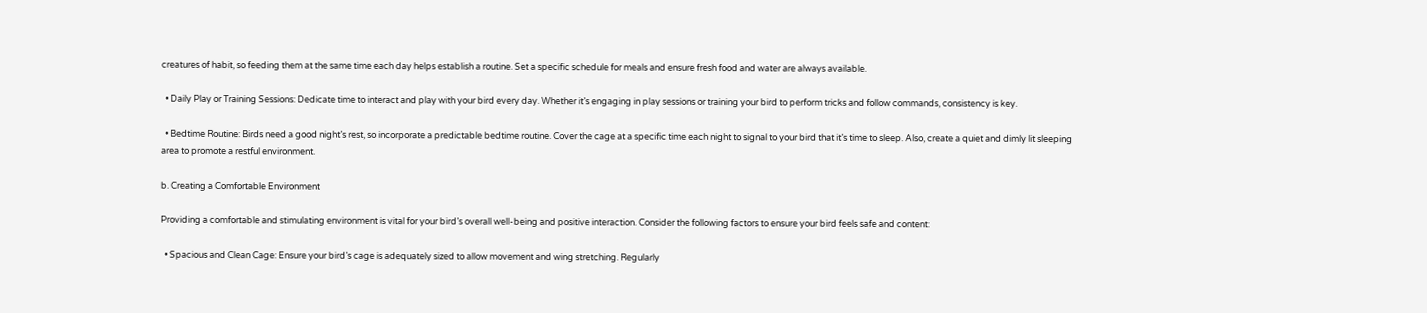creatures of habit, so feeding them at the same time each day helps establish a routine. Set a specific schedule for meals and ensure fresh food and water are always available.

  • Daily Play or Training Sessions: Dedicate time to interact and play with your bird every day. Whether it’s engaging in play sessions or training your bird to perform tricks and follow commands, consistency is key.

  • Bedtime Routine: Birds need a good night’s rest, so incorporate a predictable bedtime routine. Cover the cage at a specific time each night to signal to your bird that it’s time to sleep. Also, create a quiet and dimly lit sleeping area to promote a restful environment.

b. Creating a Comfortable Environment

Providing a comfortable and stimulating environment is vital for your bird’s overall well-being and positive interaction. Consider the following factors to ensure your bird feels safe and content:

  • Spacious and Clean Cage: Ensure your bird’s cage is adequately sized to allow movement and wing stretching. Regularly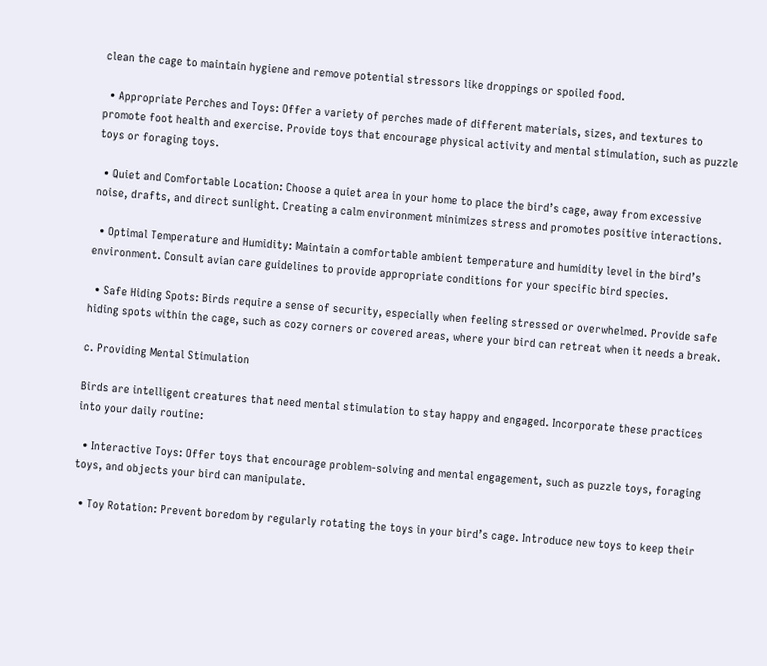clean the cage to maintain hygiene and remove potential stressors like droppings or spoiled food.

  • Appropriate Perches and Toys: Offer a variety of perches made of different materials, sizes, and textures to promote foot health and exercise. Provide toys that encourage physical activity and mental stimulation, such as puzzle toys or foraging toys.

  • Quiet and Comfortable Location: Choose a quiet area in your home to place the bird’s cage, away from excessive noise, drafts, and direct sunlight. Creating a calm environment minimizes stress and promotes positive interactions.

  • Optimal Temperature and Humidity: Maintain a comfortable ambient temperature and humidity level in the bird’s environment. Consult avian care guidelines to provide appropriate conditions for your specific bird species.

  • Safe Hiding Spots: Birds require a sense of security, especially when feeling stressed or overwhelmed. Provide safe hiding spots within the cage, such as cozy corners or covered areas, where your bird can retreat when it needs a break.

c. Providing Mental Stimulation

Birds are intelligent creatures that need mental stimulation to stay happy and engaged. Incorporate these practices into your daily routine:

  • Interactive Toys: Offer toys that encourage problem-solving and mental engagement, such as puzzle toys, foraging toys, and objects your bird can manipulate.

  • Toy Rotation: Prevent boredom by regularly rotating the toys in your bird’s cage. Introduce new toys to keep their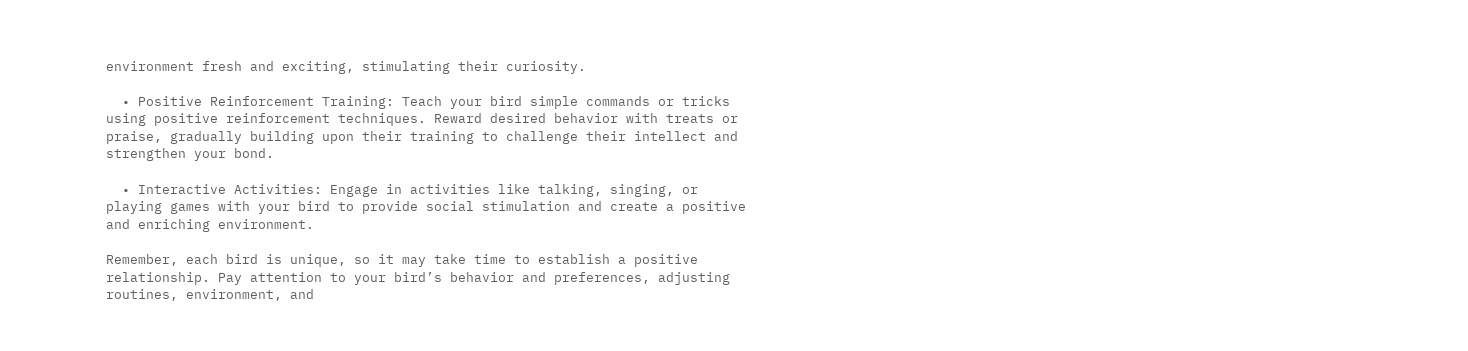environment fresh and exciting, stimulating their curiosity.

  • Positive Reinforcement Training: Teach your bird simple commands or tricks using positive reinforcement techniques. Reward desired behavior with treats or praise, gradually building upon their training to challenge their intellect and strengthen your bond.

  • Interactive Activities: Engage in activities like talking, singing, or playing games with your bird to provide social stimulation and create a positive and enriching environment.

Remember, each bird is unique, so it may take time to establish a positive relationship. Pay attention to your bird’s behavior and preferences, adjusting routines, environment, and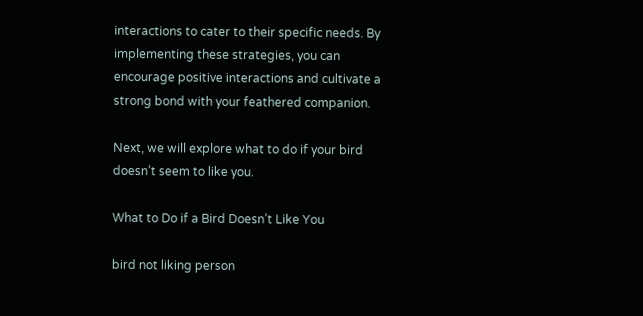interactions to cater to their specific needs. By implementing these strategies, you can encourage positive interactions and cultivate a strong bond with your feathered companion.

Next, we will explore what to do if your bird doesn’t seem to like you.

What to Do if a Bird Doesn’t Like You

bird not liking person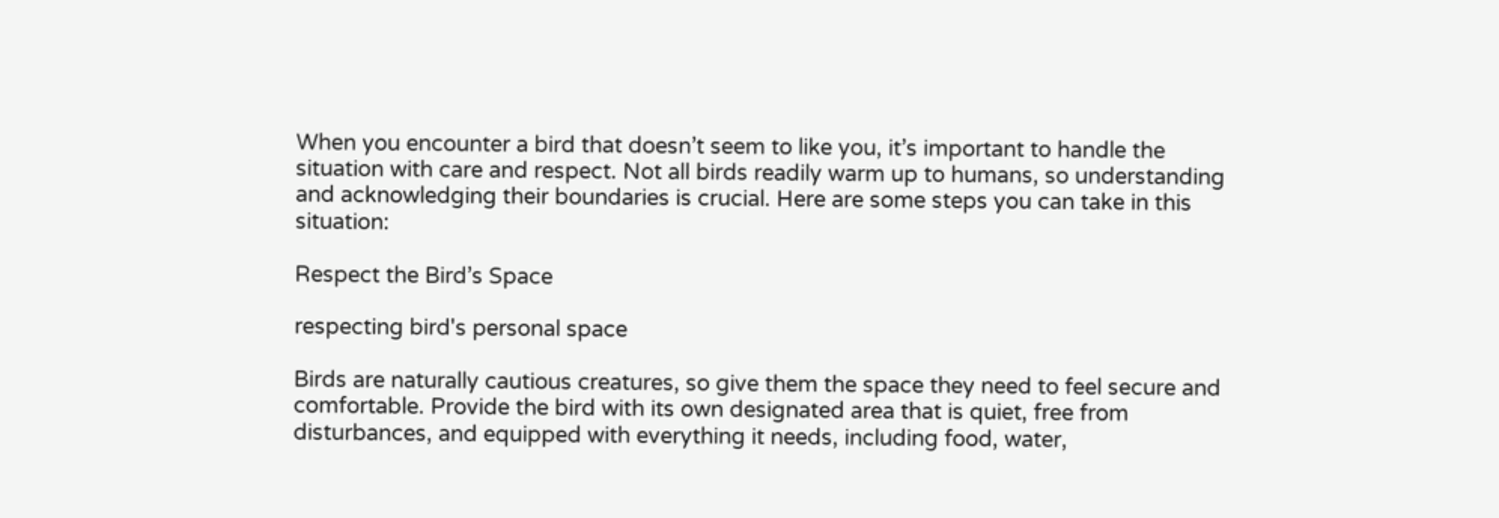When you encounter a bird that doesn’t seem to like you, it’s important to handle the situation with care and respect. Not all birds readily warm up to humans, so understanding and acknowledging their boundaries is crucial. Here are some steps you can take in this situation:

Respect the Bird’s Space

respecting bird's personal space

Birds are naturally cautious creatures, so give them the space they need to feel secure and comfortable. Provide the bird with its own designated area that is quiet, free from disturbances, and equipped with everything it needs, including food, water,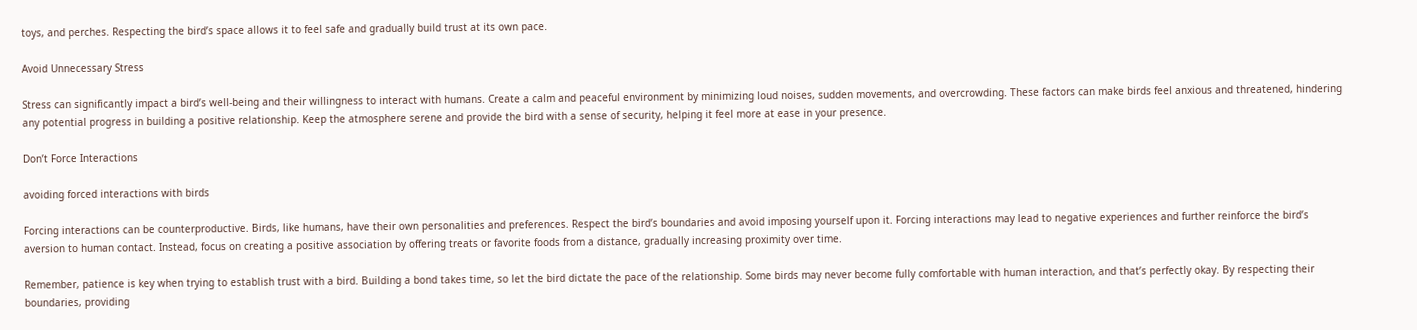toys, and perches. Respecting the bird’s space allows it to feel safe and gradually build trust at its own pace.

Avoid Unnecessary Stress

Stress can significantly impact a bird’s well-being and their willingness to interact with humans. Create a calm and peaceful environment by minimizing loud noises, sudden movements, and overcrowding. These factors can make birds feel anxious and threatened, hindering any potential progress in building a positive relationship. Keep the atmosphere serene and provide the bird with a sense of security, helping it feel more at ease in your presence.

Don’t Force Interactions

avoiding forced interactions with birds

Forcing interactions can be counterproductive. Birds, like humans, have their own personalities and preferences. Respect the bird’s boundaries and avoid imposing yourself upon it. Forcing interactions may lead to negative experiences and further reinforce the bird’s aversion to human contact. Instead, focus on creating a positive association by offering treats or favorite foods from a distance, gradually increasing proximity over time.

Remember, patience is key when trying to establish trust with a bird. Building a bond takes time, so let the bird dictate the pace of the relationship. Some birds may never become fully comfortable with human interaction, and that’s perfectly okay. By respecting their boundaries, providing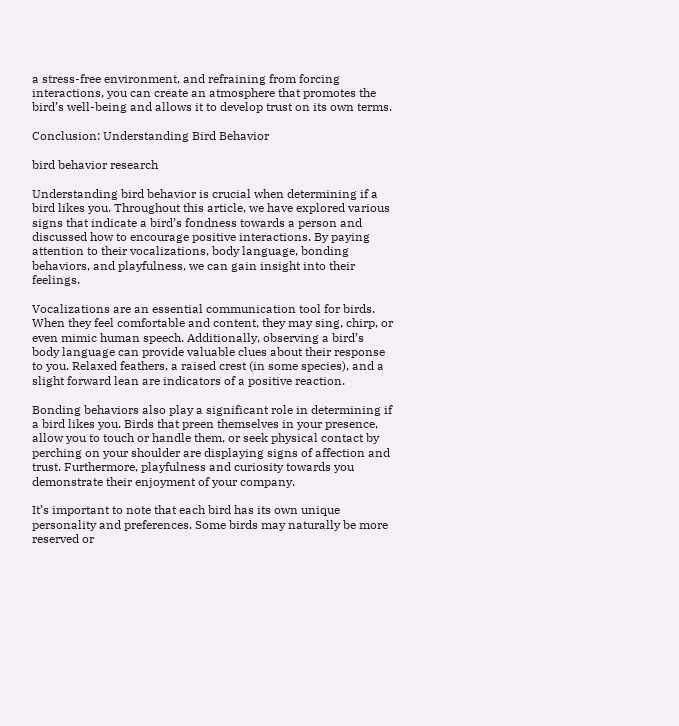a stress-free environment, and refraining from forcing interactions, you can create an atmosphere that promotes the bird’s well-being and allows it to develop trust on its own terms.

Conclusion: Understanding Bird Behavior

bird behavior research

Understanding bird behavior is crucial when determining if a bird likes you. Throughout this article, we have explored various signs that indicate a bird’s fondness towards a person and discussed how to encourage positive interactions. By paying attention to their vocalizations, body language, bonding behaviors, and playfulness, we can gain insight into their feelings.

Vocalizations are an essential communication tool for birds. When they feel comfortable and content, they may sing, chirp, or even mimic human speech. Additionally, observing a bird’s body language can provide valuable clues about their response to you. Relaxed feathers, a raised crest (in some species), and a slight forward lean are indicators of a positive reaction.

Bonding behaviors also play a significant role in determining if a bird likes you. Birds that preen themselves in your presence, allow you to touch or handle them, or seek physical contact by perching on your shoulder are displaying signs of affection and trust. Furthermore, playfulness and curiosity towards you demonstrate their enjoyment of your company.

It’s important to note that each bird has its own unique personality and preferences. Some birds may naturally be more reserved or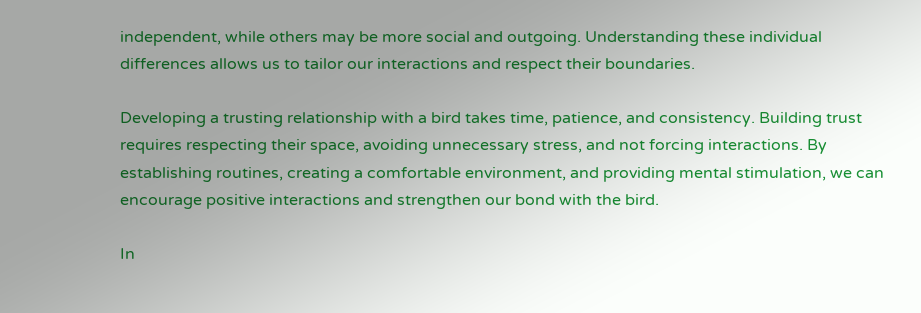independent, while others may be more social and outgoing. Understanding these individual differences allows us to tailor our interactions and respect their boundaries.

Developing a trusting relationship with a bird takes time, patience, and consistency. Building trust requires respecting their space, avoiding unnecessary stress, and not forcing interactions. By establishing routines, creating a comfortable environment, and providing mental stimulation, we can encourage positive interactions and strengthen our bond with the bird.

In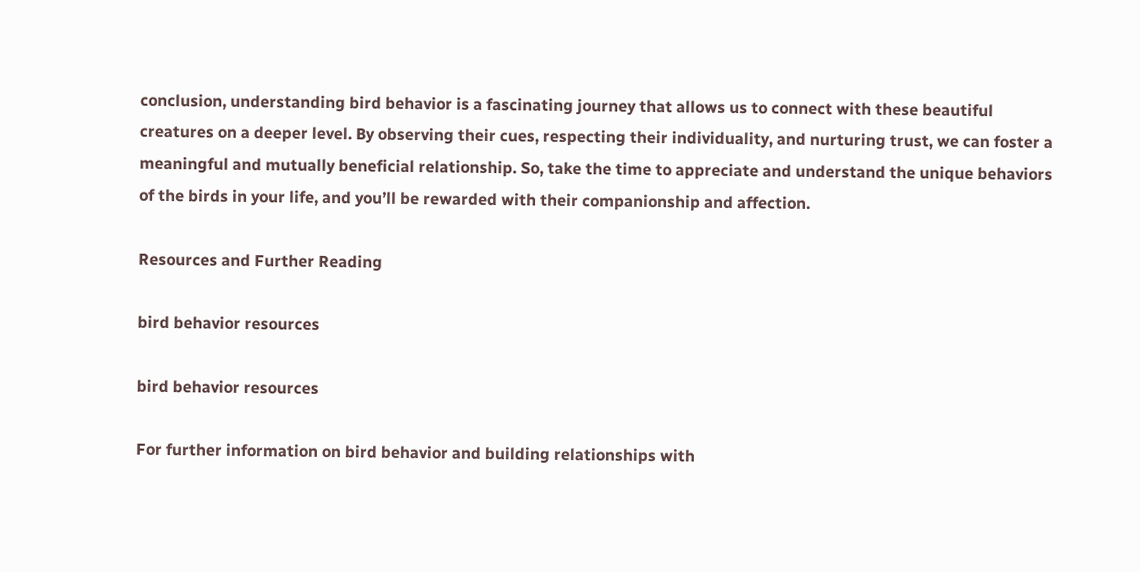conclusion, understanding bird behavior is a fascinating journey that allows us to connect with these beautiful creatures on a deeper level. By observing their cues, respecting their individuality, and nurturing trust, we can foster a meaningful and mutually beneficial relationship. So, take the time to appreciate and understand the unique behaviors of the birds in your life, and you’ll be rewarded with their companionship and affection.

Resources and Further Reading

bird behavior resources

bird behavior resources

For further information on bird behavior and building relationships with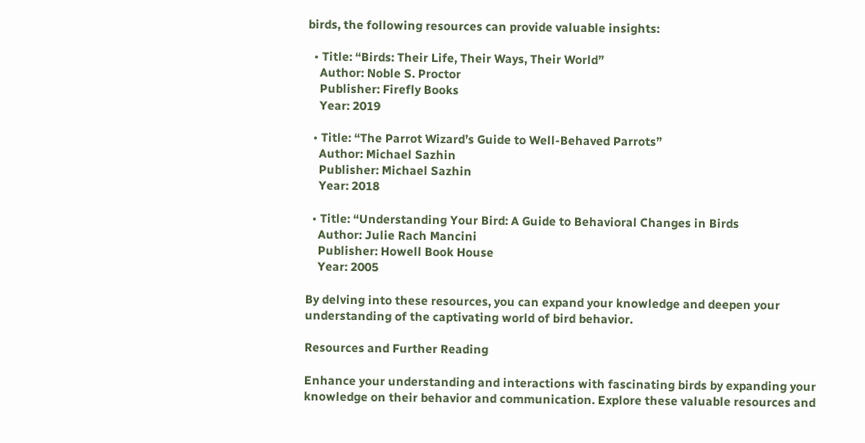birds, the following resources can provide valuable insights:

  • Title: “Birds: Their Life, Their Ways, Their World”
    Author: Noble S. Proctor
    Publisher: Firefly Books
    Year: 2019

  • Title: “The Parrot Wizard’s Guide to Well-Behaved Parrots”
    Author: Michael Sazhin
    Publisher: Michael Sazhin
    Year: 2018

  • Title: “Understanding Your Bird: A Guide to Behavioral Changes in Birds
    Author: Julie Rach Mancini
    Publisher: Howell Book House
    Year: 2005

By delving into these resources, you can expand your knowledge and deepen your understanding of the captivating world of bird behavior.

Resources and Further Reading

Enhance your understanding and interactions with fascinating birds by expanding your knowledge on their behavior and communication. Explore these valuable resources and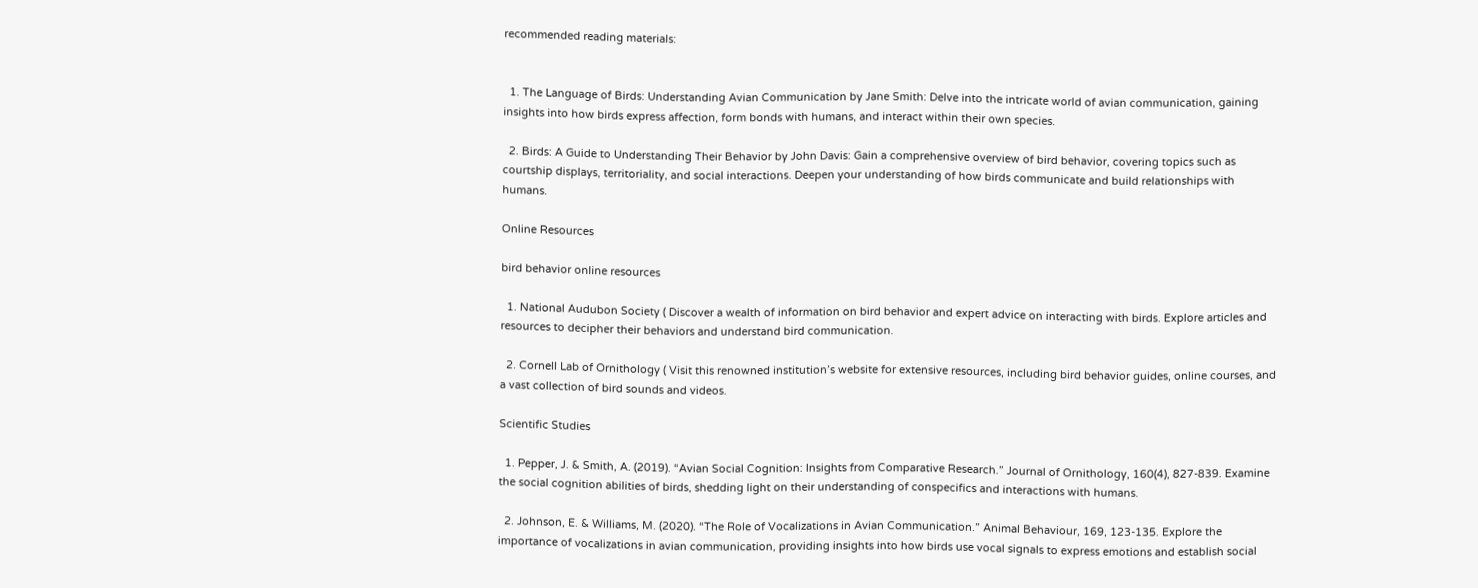recommended reading materials:


  1. The Language of Birds: Understanding Avian Communication by Jane Smith: Delve into the intricate world of avian communication, gaining insights into how birds express affection, form bonds with humans, and interact within their own species.

  2. Birds: A Guide to Understanding Their Behavior by John Davis: Gain a comprehensive overview of bird behavior, covering topics such as courtship displays, territoriality, and social interactions. Deepen your understanding of how birds communicate and build relationships with humans.

Online Resources

bird behavior online resources

  1. National Audubon Society ( Discover a wealth of information on bird behavior and expert advice on interacting with birds. Explore articles and resources to decipher their behaviors and understand bird communication.

  2. Cornell Lab of Ornithology ( Visit this renowned institution’s website for extensive resources, including bird behavior guides, online courses, and a vast collection of bird sounds and videos.

Scientific Studies

  1. Pepper, J. & Smith, A. (2019). “Avian Social Cognition: Insights from Comparative Research.” Journal of Ornithology, 160(4), 827-839. Examine the social cognition abilities of birds, shedding light on their understanding of conspecifics and interactions with humans.

  2. Johnson, E. & Williams, M. (2020). “The Role of Vocalizations in Avian Communication.” Animal Behaviour, 169, 123-135. Explore the importance of vocalizations in avian communication, providing insights into how birds use vocal signals to express emotions and establish social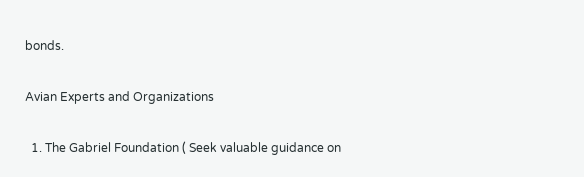bonds.

Avian Experts and Organizations

  1. The Gabriel Foundation ( Seek valuable guidance on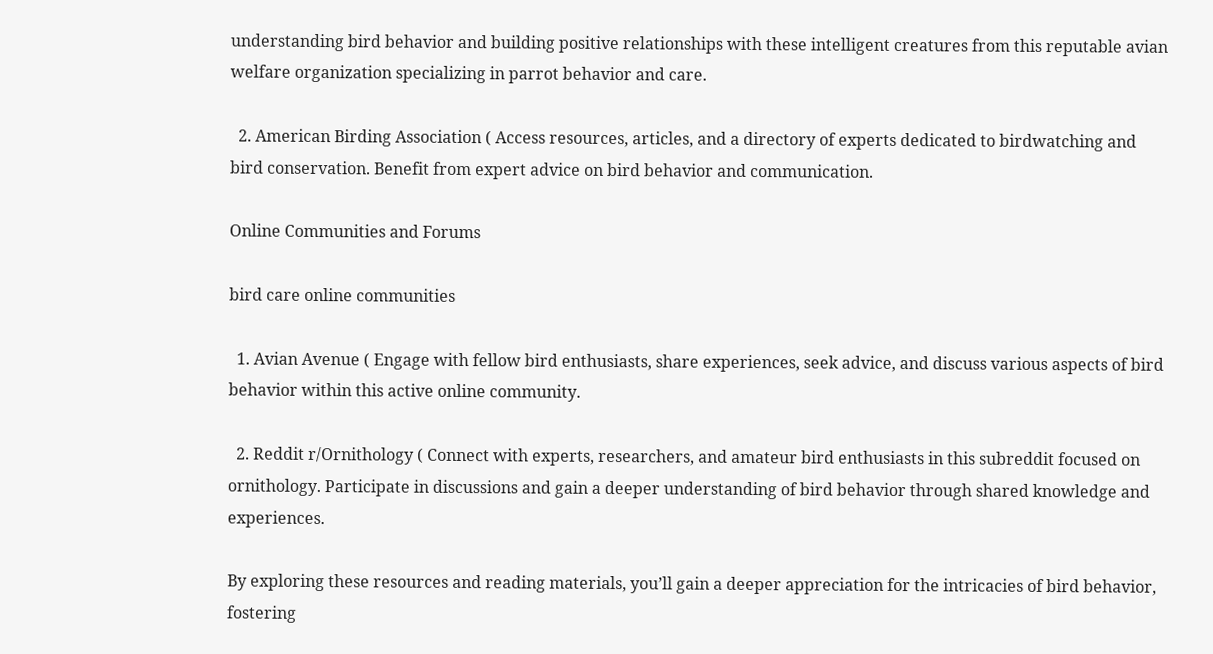understanding bird behavior and building positive relationships with these intelligent creatures from this reputable avian welfare organization specializing in parrot behavior and care.

  2. American Birding Association ( Access resources, articles, and a directory of experts dedicated to birdwatching and bird conservation. Benefit from expert advice on bird behavior and communication.

Online Communities and Forums

bird care online communities

  1. Avian Avenue ( Engage with fellow bird enthusiasts, share experiences, seek advice, and discuss various aspects of bird behavior within this active online community.

  2. Reddit r/Ornithology ( Connect with experts, researchers, and amateur bird enthusiasts in this subreddit focused on ornithology. Participate in discussions and gain a deeper understanding of bird behavior through shared knowledge and experiences.

By exploring these resources and reading materials, you’ll gain a deeper appreciation for the intricacies of bird behavior, fostering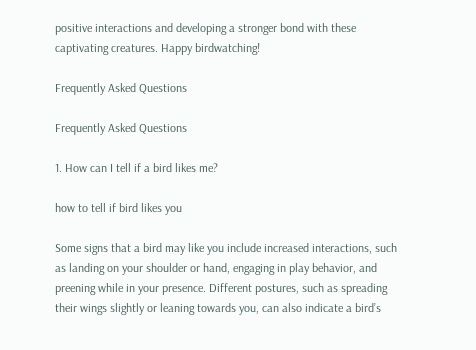positive interactions and developing a stronger bond with these captivating creatures. Happy birdwatching!

Frequently Asked Questions

Frequently Asked Questions

1. How can I tell if a bird likes me?

how to tell if bird likes you

Some signs that a bird may like you include increased interactions, such as landing on your shoulder or hand, engaging in play behavior, and preening while in your presence. Different postures, such as spreading their wings slightly or leaning towards you, can also indicate a bird’s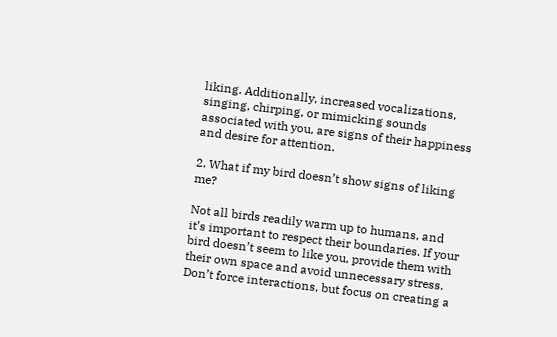liking. Additionally, increased vocalizations, singing, chirping, or mimicking sounds associated with you, are signs of their happiness and desire for attention.

2. What if my bird doesn’t show signs of liking me?

Not all birds readily warm up to humans, and it’s important to respect their boundaries. If your bird doesn’t seem to like you, provide them with their own space and avoid unnecessary stress. Don’t force interactions, but focus on creating a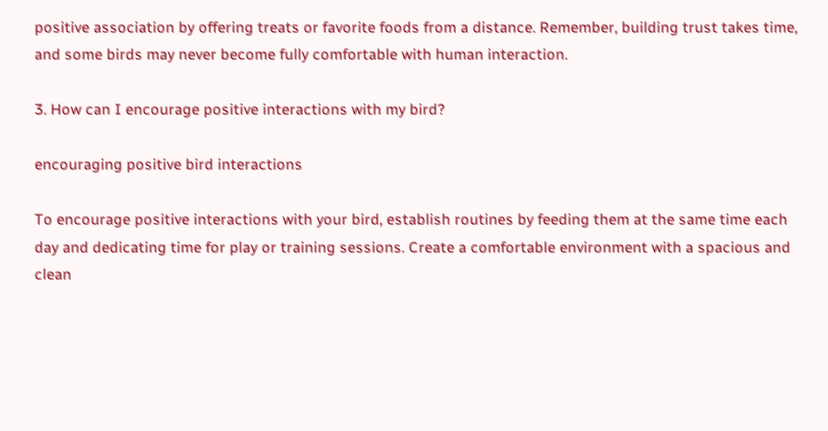positive association by offering treats or favorite foods from a distance. Remember, building trust takes time, and some birds may never become fully comfortable with human interaction.

3. How can I encourage positive interactions with my bird?

encouraging positive bird interactions

To encourage positive interactions with your bird, establish routines by feeding them at the same time each day and dedicating time for play or training sessions. Create a comfortable environment with a spacious and clean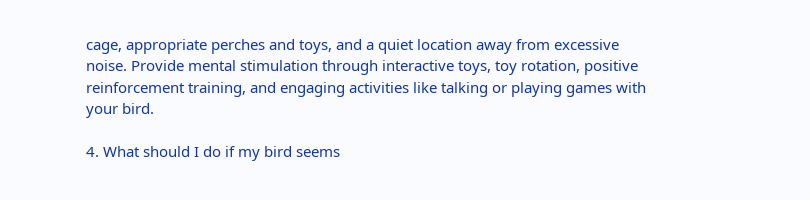cage, appropriate perches and toys, and a quiet location away from excessive noise. Provide mental stimulation through interactive toys, toy rotation, positive reinforcement training, and engaging activities like talking or playing games with your bird.

4. What should I do if my bird seems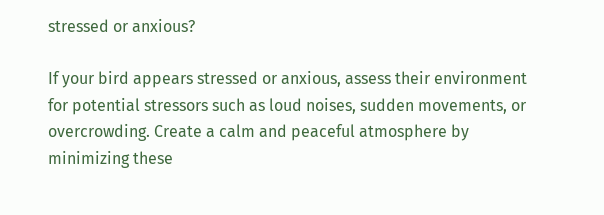stressed or anxious?

If your bird appears stressed or anxious, assess their environment for potential stressors such as loud noises, sudden movements, or overcrowding. Create a calm and peaceful atmosphere by minimizing these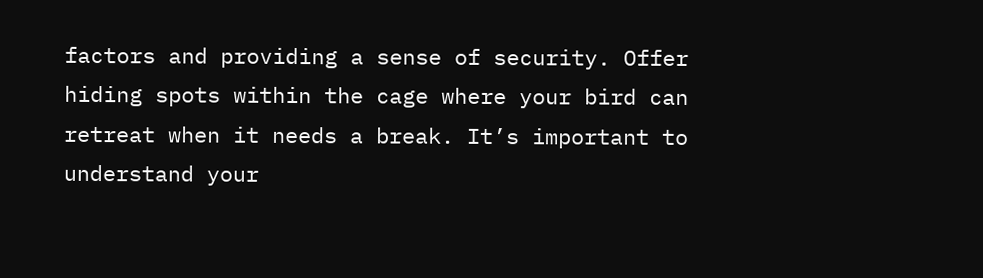factors and providing a sense of security. Offer hiding spots within the cage where your bird can retreat when it needs a break. It’s important to understand your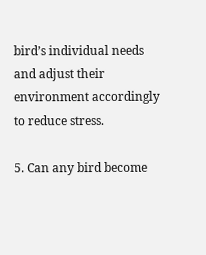bird’s individual needs and adjust their environment accordingly to reduce stress.

5. Can any bird become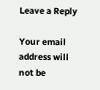Leave a Reply

Your email address will not be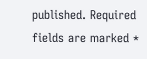published. Required fields are marked *